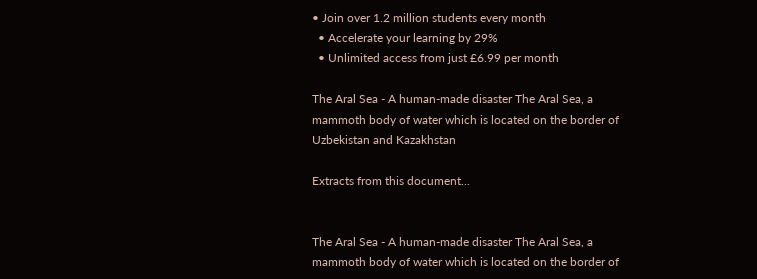• Join over 1.2 million students every month
  • Accelerate your learning by 29%
  • Unlimited access from just £6.99 per month

The Aral Sea - A human-made disaster The Aral Sea, a mammoth body of water which is located on the border of Uzbekistan and Kazakhstan

Extracts from this document...


The Aral Sea - A human-made disaster The Aral Sea, a mammoth body of water which is located on the border of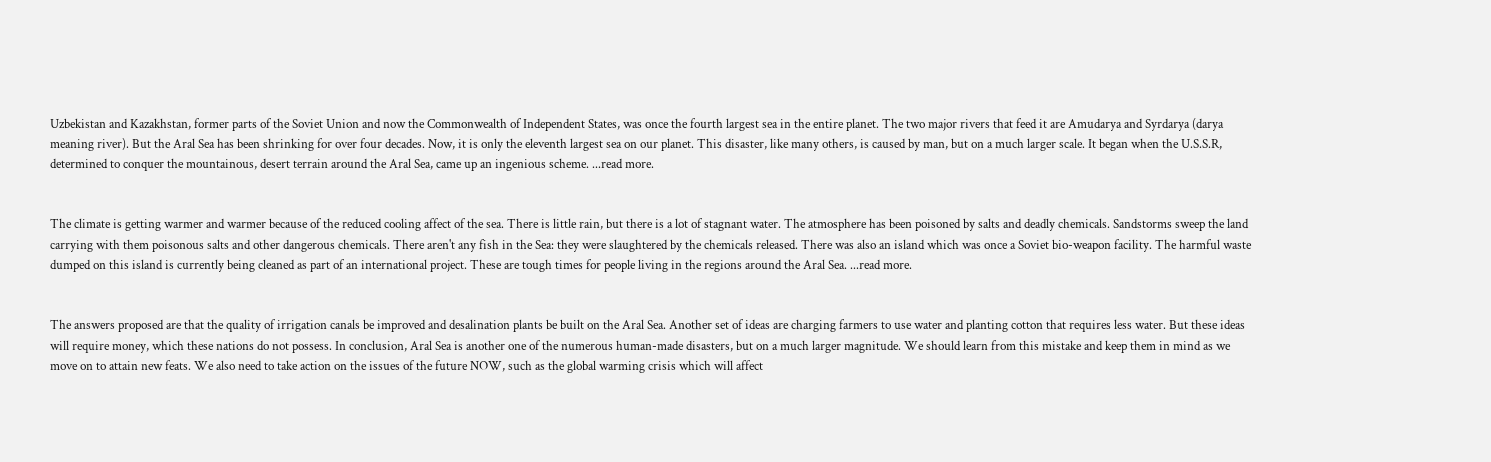Uzbekistan and Kazakhstan, former parts of the Soviet Union and now the Commonwealth of Independent States, was once the fourth largest sea in the entire planet. The two major rivers that feed it are Amudarya and Syrdarya (darya meaning river). But the Aral Sea has been shrinking for over four decades. Now, it is only the eleventh largest sea on our planet. This disaster, like many others, is caused by man, but on a much larger scale. It began when the U.S.S.R, determined to conquer the mountainous, desert terrain around the Aral Sea, came up an ingenious scheme. ...read more.


The climate is getting warmer and warmer because of the reduced cooling affect of the sea. There is little rain, but there is a lot of stagnant water. The atmosphere has been poisoned by salts and deadly chemicals. Sandstorms sweep the land carrying with them poisonous salts and other dangerous chemicals. There aren't any fish in the Sea: they were slaughtered by the chemicals released. There was also an island which was once a Soviet bio-weapon facility. The harmful waste dumped on this island is currently being cleaned as part of an international project. These are tough times for people living in the regions around the Aral Sea. ...read more.


The answers proposed are that the quality of irrigation canals be improved and desalination plants be built on the Aral Sea. Another set of ideas are charging farmers to use water and planting cotton that requires less water. But these ideas will require money, which these nations do not possess. In conclusion, Aral Sea is another one of the numerous human-made disasters, but on a much larger magnitude. We should learn from this mistake and keep them in mind as we move on to attain new feats. We also need to take action on the issues of the future NOW, such as the global warming crisis which will affect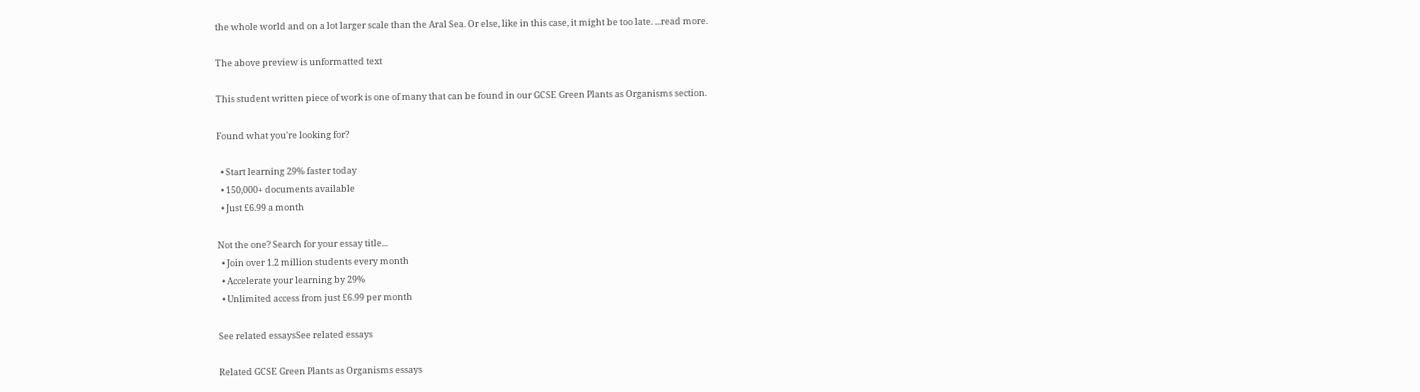the whole world and on a lot larger scale than the Aral Sea. Or else, like in this case, it might be too late. ...read more.

The above preview is unformatted text

This student written piece of work is one of many that can be found in our GCSE Green Plants as Organisms section.

Found what you're looking for?

  • Start learning 29% faster today
  • 150,000+ documents available
  • Just £6.99 a month

Not the one? Search for your essay title...
  • Join over 1.2 million students every month
  • Accelerate your learning by 29%
  • Unlimited access from just £6.99 per month

See related essaysSee related essays

Related GCSE Green Plants as Organisms essays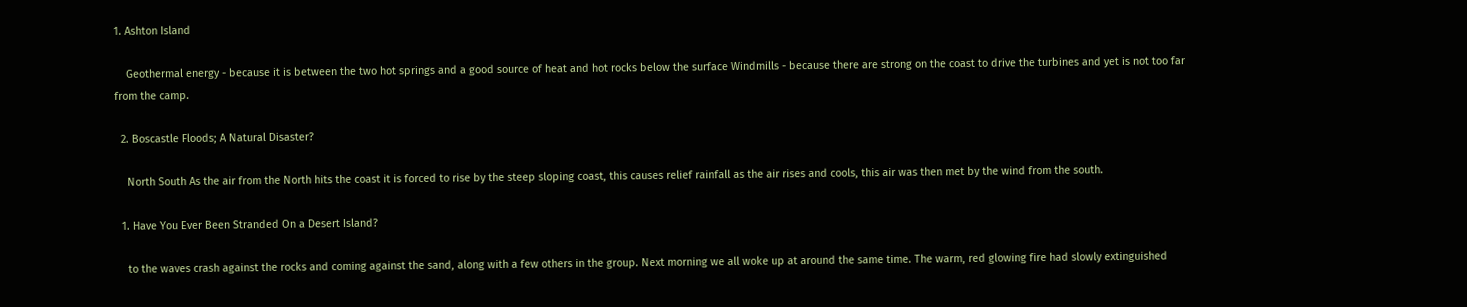1. Ashton Island

    Geothermal energy - because it is between the two hot springs and a good source of heat and hot rocks below the surface Windmills - because there are strong on the coast to drive the turbines and yet is not too far from the camp.

  2. Boscastle Floods; A Natural Disaster?

    North South As the air from the North hits the coast it is forced to rise by the steep sloping coast, this causes relief rainfall as the air rises and cools, this air was then met by the wind from the south.

  1. Have You Ever Been Stranded On a Desert Island?

    to the waves crash against the rocks and coming against the sand, along with a few others in the group. Next morning we all woke up at around the same time. The warm, red glowing fire had slowly extinguished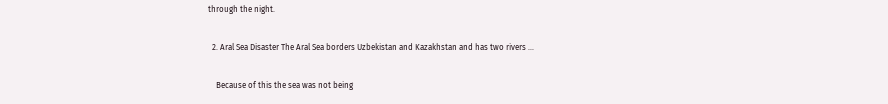through the night.

  2. Aral Sea Disaster The Aral Sea borders Uzbekistan and Kazakhstan and has two rivers ...

    Because of this the sea was not being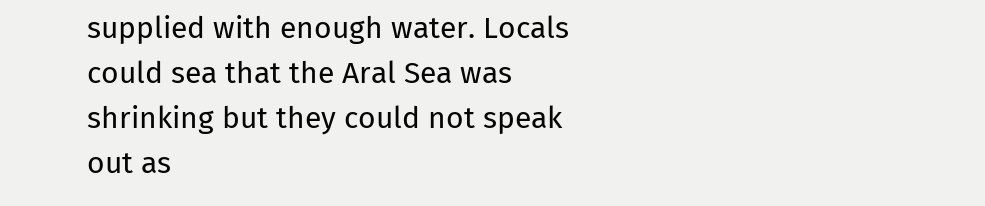supplied with enough water. Locals could sea that the Aral Sea was shrinking but they could not speak out as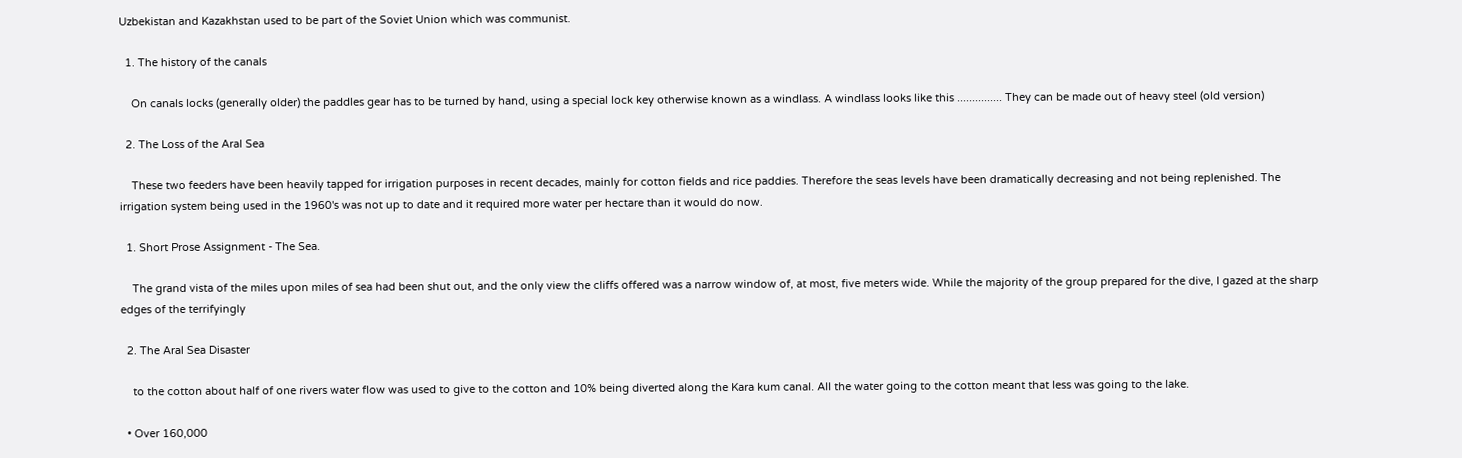Uzbekistan and Kazakhstan used to be part of the Soviet Union which was communist.

  1. The history of the canals

    On canals locks (generally older) the paddles gear has to be turned by hand, using a special lock key otherwise known as a windlass. A windlass looks like this ............... They can be made out of heavy steel (old version)

  2. The Loss of the Aral Sea

    These two feeders have been heavily tapped for irrigation purposes in recent decades, mainly for cotton fields and rice paddies. Therefore the seas levels have been dramatically decreasing and not being replenished. The irrigation system being used in the 1960's was not up to date and it required more water per hectare than it would do now.

  1. Short Prose Assignment - The Sea.

    The grand vista of the miles upon miles of sea had been shut out, and the only view the cliffs offered was a narrow window of, at most, five meters wide. While the majority of the group prepared for the dive, I gazed at the sharp edges of the terrifyingly

  2. The Aral Sea Disaster

    to the cotton about half of one rivers water flow was used to give to the cotton and 10% being diverted along the Kara kum canal. All the water going to the cotton meant that less was going to the lake.

  • Over 160,000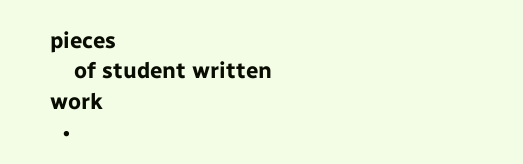pieces
    of student written work
  •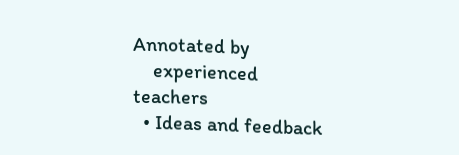Annotated by
    experienced teachers
  • Ideas and feedback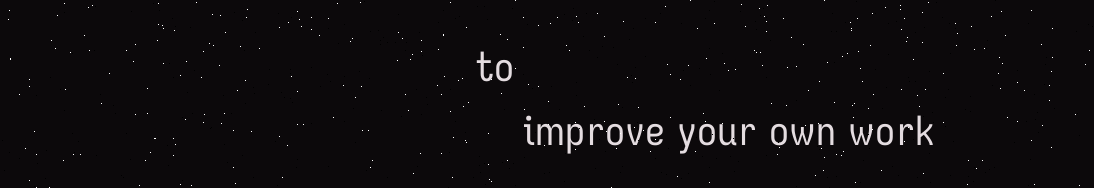to
    improve your own work